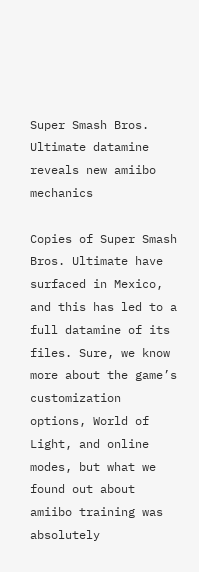Super Smash Bros. Ultimate datamine reveals new amiibo mechanics

Copies of Super Smash Bros. Ultimate have surfaced in Mexico, and this has led to a full datamine of its files. Sure, we know more about the game’s customization options, World of Light, and online modes, but what we found out about amiibo training was absolutely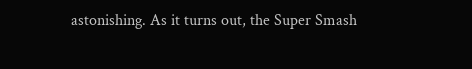astonishing. As it turns out, the Super Smash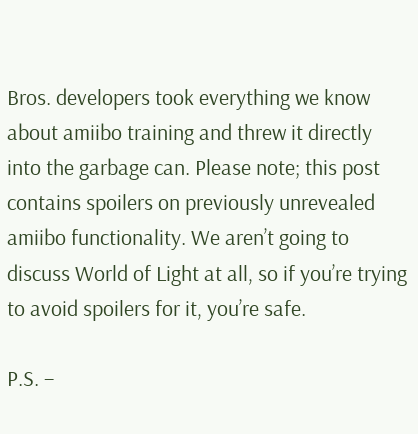Bros. developers took everything we know about amiibo training and threw it directly into the garbage can. Please note; this post contains spoilers on previously unrevealed amiibo functionality. We aren’t going to discuss World of Light at all, so if you’re trying to avoid spoilers for it, you’re safe.

P.S. –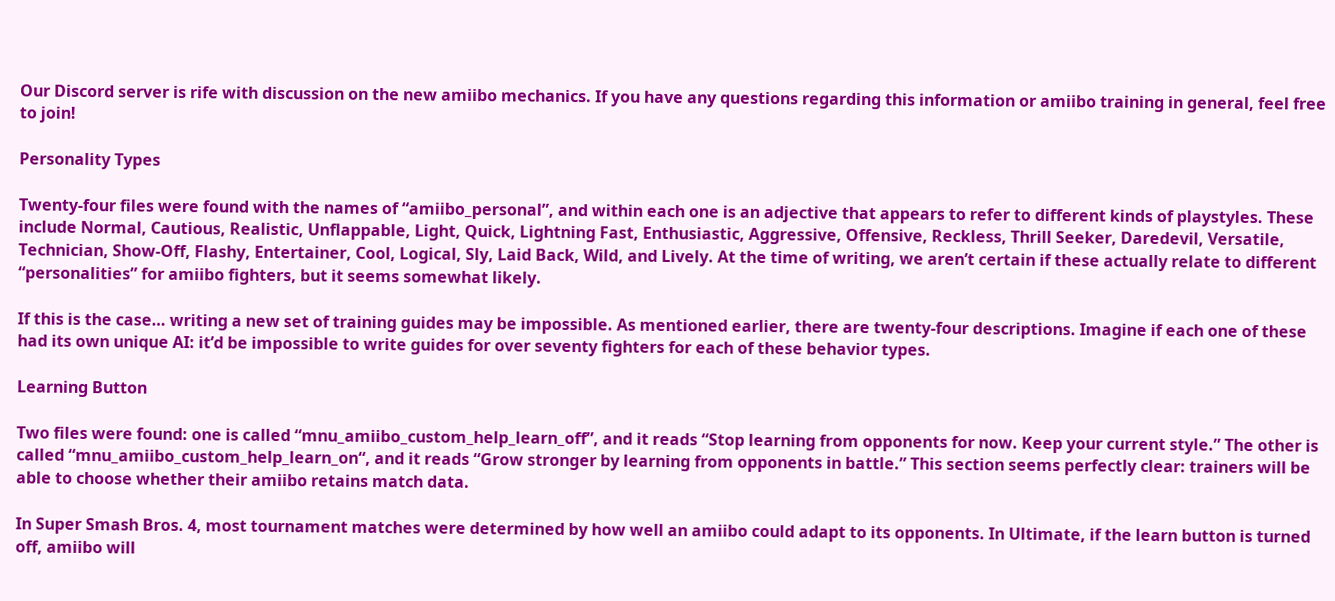Our Discord server is rife with discussion on the new amiibo mechanics. If you have any questions regarding this information or amiibo training in general, feel free to join!

Personality Types

Twenty-four files were found with the names of “amiibo_personal”, and within each one is an adjective that appears to refer to different kinds of playstyles. These include Normal, Cautious, Realistic, Unflappable, Light, Quick, Lightning Fast, Enthusiastic, Aggressive, Offensive, Reckless, Thrill Seeker, Daredevil, Versatile, Technician, Show-Off, Flashy, Entertainer, Cool, Logical, Sly, Laid Back, Wild, and Lively. At the time of writing, we aren’t certain if these actually relate to different “personalities” for amiibo fighters, but it seems somewhat likely.

If this is the case… writing a new set of training guides may be impossible. As mentioned earlier, there are twenty-four descriptions. Imagine if each one of these had its own unique AI: it’d be impossible to write guides for over seventy fighters for each of these behavior types.

Learning Button

Two files were found: one is called “mnu_amiibo_custom_help_learn_off”, and it reads “Stop learning from opponents for now. Keep your current style.” The other is called “mnu_amiibo_custom_help_learn_on“, and it reads “Grow stronger by learning from opponents in battle.” This section seems perfectly clear: trainers will be able to choose whether their amiibo retains match data.

In Super Smash Bros. 4, most tournament matches were determined by how well an amiibo could adapt to its opponents. In Ultimate, if the learn button is turned off, amiibo will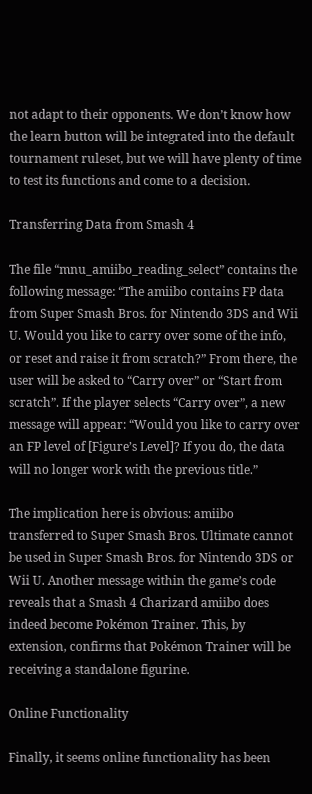not adapt to their opponents. We don’t know how the learn button will be integrated into the default tournament ruleset, but we will have plenty of time to test its functions and come to a decision.

Transferring Data from Smash 4

The file “mnu_amiibo_reading_select” contains the following message: “The amiibo contains FP data from Super Smash Bros. for Nintendo 3DS and Wii U. Would you like to carry over some of the info, or reset and raise it from scratch?” From there, the user will be asked to “Carry over” or “Start from scratch”. If the player selects “Carry over”, a new message will appear: “Would you like to carry over an FP level of [Figure’s Level]? If you do, the data will no longer work with the previous title.”

The implication here is obvious: amiibo transferred to Super Smash Bros. Ultimate cannot be used in Super Smash Bros. for Nintendo 3DS or Wii U. Another message within the game’s code reveals that a Smash 4 Charizard amiibo does indeed become Pokémon Trainer. This, by extension, confirms that Pokémon Trainer will be receiving a standalone figurine.

Online Functionality

Finally, it seems online functionality has been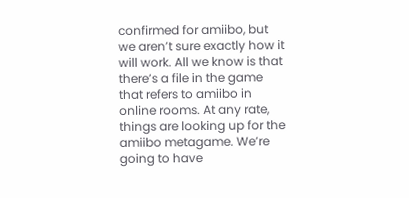confirmed for amiibo, but we aren’t sure exactly how it will work. All we know is that there’s a file in the game that refers to amiibo in online rooms. At any rate, things are looking up for the amiibo metagame. We’re going to have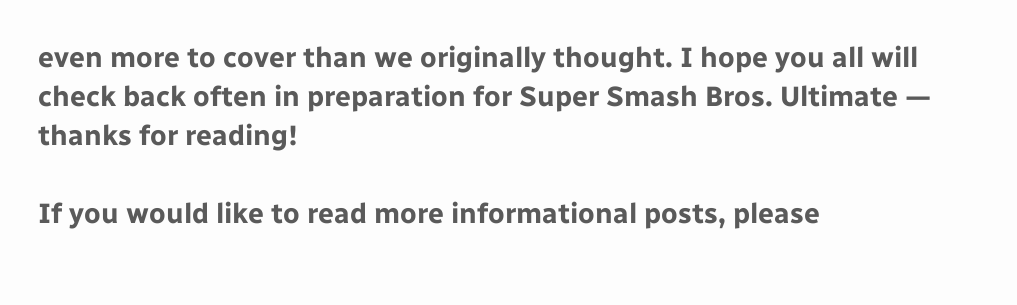even more to cover than we originally thought. I hope you all will check back often in preparation for Super Smash Bros. Ultimate — thanks for reading!

If you would like to read more informational posts, please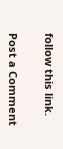follow this link.


Post a Comment